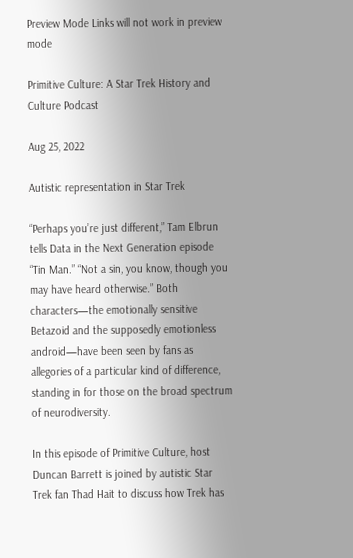Preview Mode Links will not work in preview mode

Primitive Culture: A Star Trek History and Culture Podcast

Aug 25, 2022

Autistic representation in Star Trek

“Perhaps you’re just different,” Tam Elbrun tells Data in the Next Generation episode “Tin Man.” “Not a sin, you know, though you may have heard otherwise.” Both characters—the emotionally sensitive Betazoid and the supposedly emotionless android—have been seen by fans as allegories of a particular kind of difference, standing in for those on the broad spectrum of neurodiversity.

In this episode of Primitive Culture, host Duncan Barrett is joined by autistic Star Trek fan Thad Hait to discuss how Trek has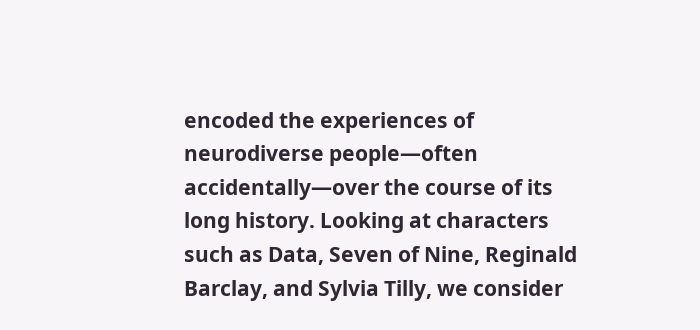encoded the experiences of neurodiverse people—often accidentally—over the course of its long history. Looking at characters such as Data, Seven of Nine, Reginald Barclay, and Sylvia Tilly, we consider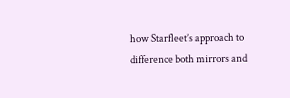how Starfleet’s approach to difference both mirrors and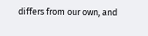differs from our own, and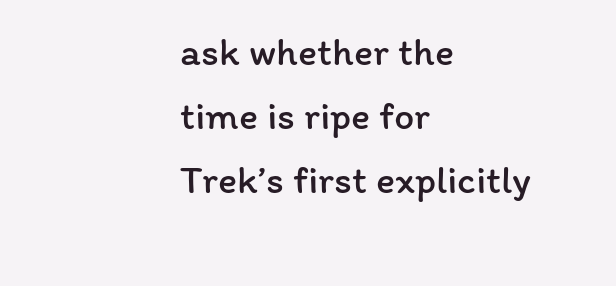ask whether the time is ripe for Trek’s first explicitly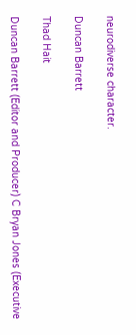neurodiverse character.

Duncan Barrett

Thad Hait

Duncan Barrett (Editor and Producer) C Bryan Jones (Executive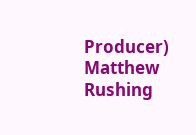Producer) Matthew Rushing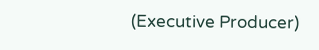(Executive Producer)